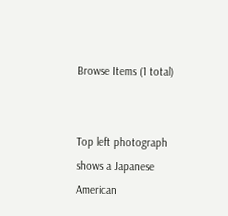Browse Items (1 total)


Top left photograph shows a Japanese American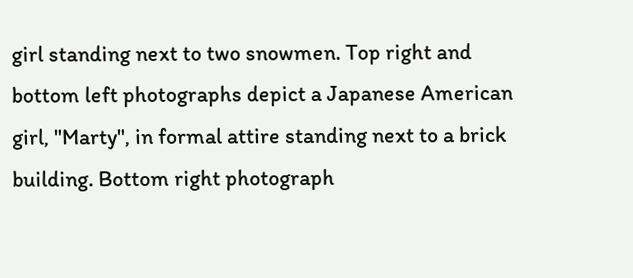girl standing next to two snowmen. Top right and bottom left photographs depict a Japanese American girl, "Marty", in formal attire standing next to a brick building. Bottom right photograph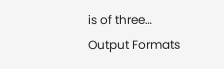is of three…
Output Formats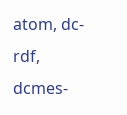atom, dc-rdf, dcmes-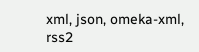xml, json, omeka-xml, rss2